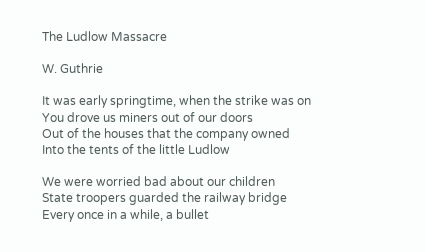The Ludlow Massacre

W. Guthrie

It was early springtime, when the strike was on
You drove us miners out of our doors
Out of the houses that the company owned
Into the tents of the little Ludlow

We were worried bad about our children
State troopers guarded the railway bridge
Every once in a while, a bullet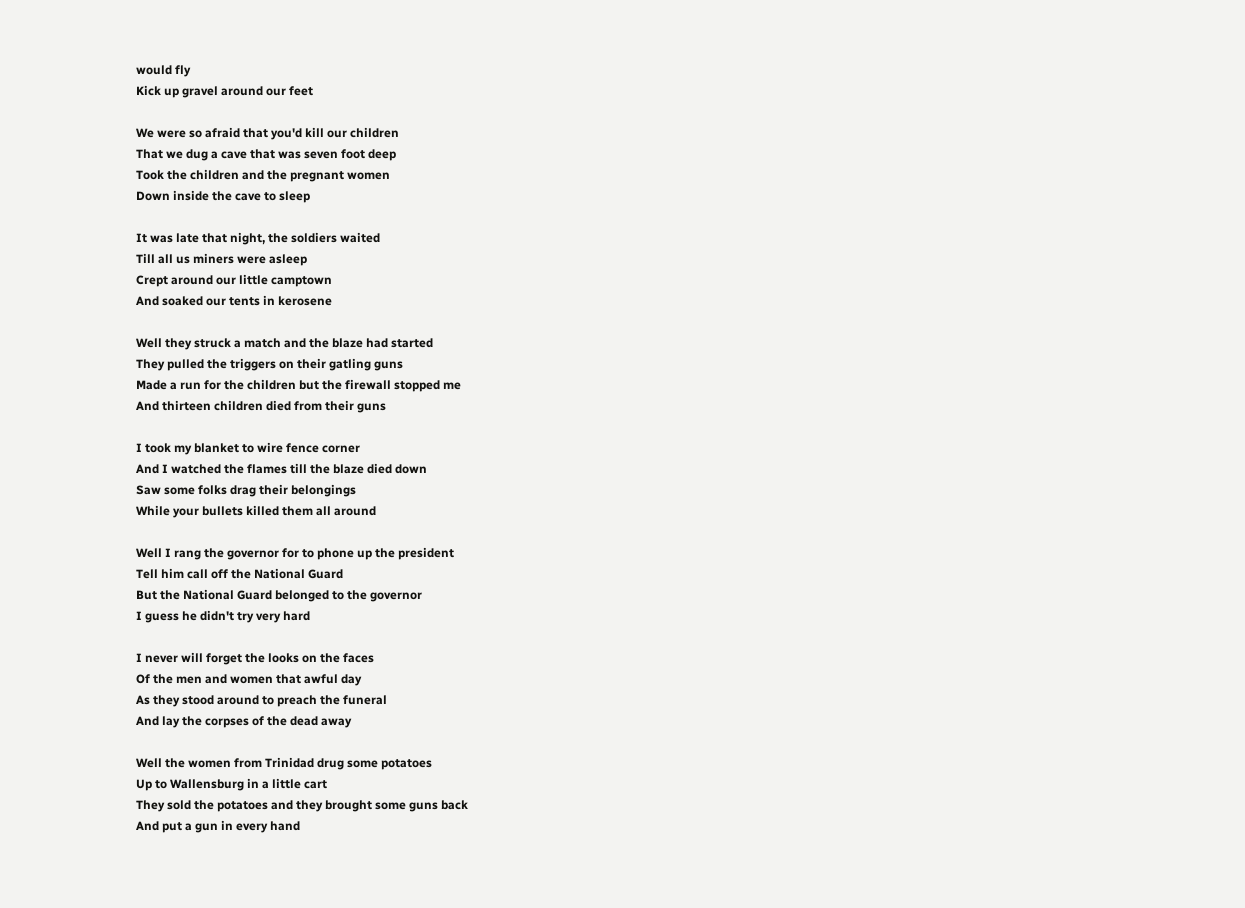would fly
Kick up gravel around our feet

We were so afraid that you'd kill our children
That we dug a cave that was seven foot deep
Took the children and the pregnant women
Down inside the cave to sleep

It was late that night, the soldiers waited
Till all us miners were asleep
Crept around our little camptown
And soaked our tents in kerosene

Well they struck a match and the blaze had started
They pulled the triggers on their gatling guns
Made a run for the children but the firewall stopped me
And thirteen children died from their guns

I took my blanket to wire fence corner
And I watched the flames till the blaze died down
Saw some folks drag their belongings
While your bullets killed them all around

Well I rang the governor for to phone up the president
Tell him call off the National Guard
But the National Guard belonged to the governor
I guess he didn't try very hard

I never will forget the looks on the faces
Of the men and women that awful day
As they stood around to preach the funeral
And lay the corpses of the dead away

Well the women from Trinidad drug some potatoes
Up to Wallensburg in a little cart
They sold the potatoes and they brought some guns back
And put a gun in every hand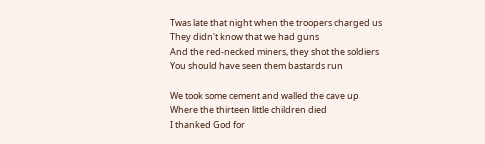Twas late that night when the troopers charged us
They didn't know that we had guns
And the red-necked miners, they shot the soldiers
You should have seen them bastards run

We took some cement and walled the cave up
Where the thirteen little children died
I thanked God for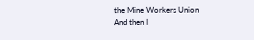the Mine Workers Union
And then I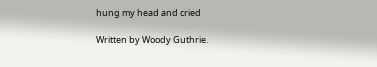hung my head and cried

Written by Woody Guthrie.